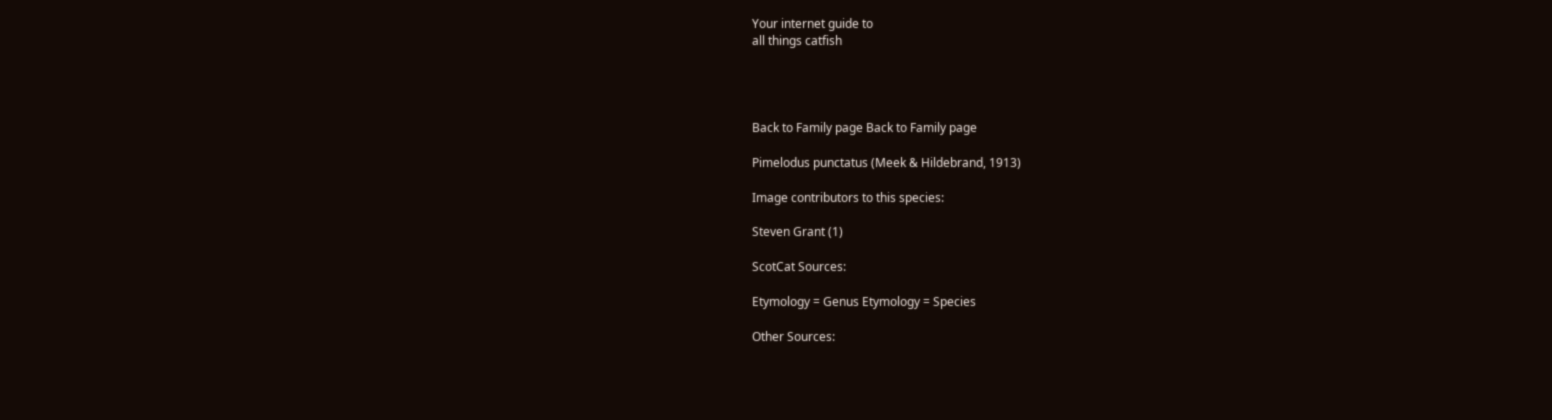Your internet guide to
all things catfish




Back to Family page Back to Family page

Pimelodus punctatus (Meek & Hildebrand, 1913)

Image contributors to this species:

Steven Grant (1)

ScotCat Sources:

Etymology = Genus Etymology = Species

Other Sources: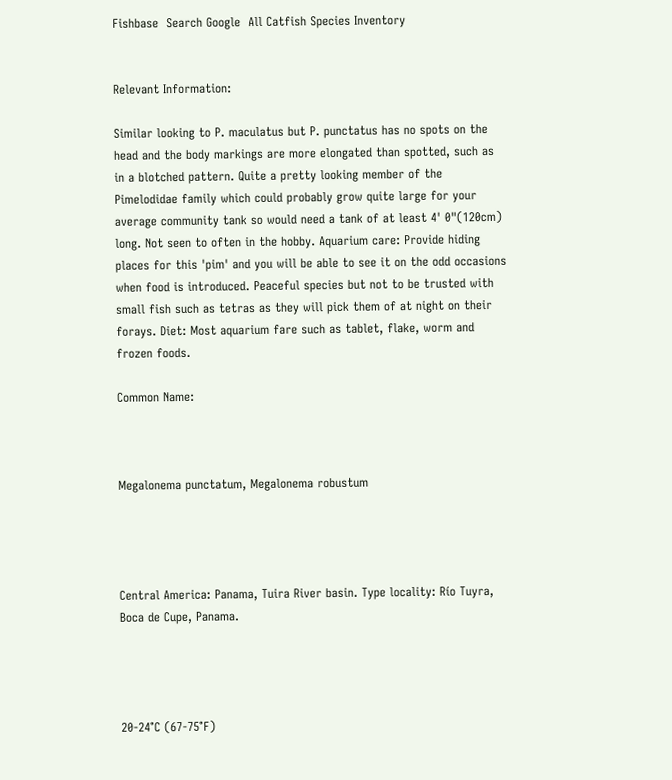Fishbase  Search Google  All Catfish Species Inventory


Relevant Information:

Similar looking to P. maculatus but P. punctatus has no spots on the head and the body markings are more elongated than spotted, such as in a blotched pattern. Quite a pretty looking member of the Pimelodidae family which could probably grow quite large for your average community tank so would need a tank of at least 4' 0"(120cm) long. Not seen to often in the hobby. Aquarium care: Provide hiding places for this 'pim' and you will be able to see it on the odd occasions when food is introduced. Peaceful species but not to be trusted with small fish such as tetras as they will pick them of at night on their forays. Diet: Most aquarium fare such as tablet, flake, worm and frozen foods.

Common Name:



Megalonema punctatum, Megalonema robustum




Central America: Panama, Tuira River basin. Type locality: Río Tuyra, Boca de Cupe, Panama.




20-24°C (67-75°F)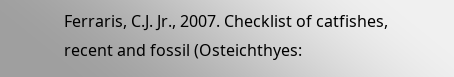Ferraris, C.J. Jr., 2007. Checklist of catfishes, recent and fossil (Osteichthyes: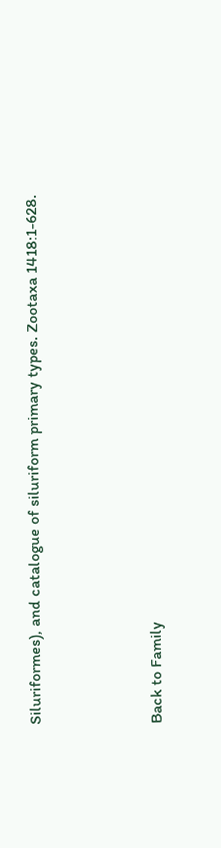Siluriformes), and catalogue of siluriform primary types. Zootaxa 1418:1-628.



Back to Family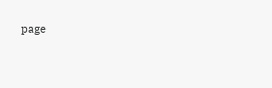page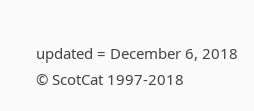updated = December 6, 2018 © ScotCat 1997-2018